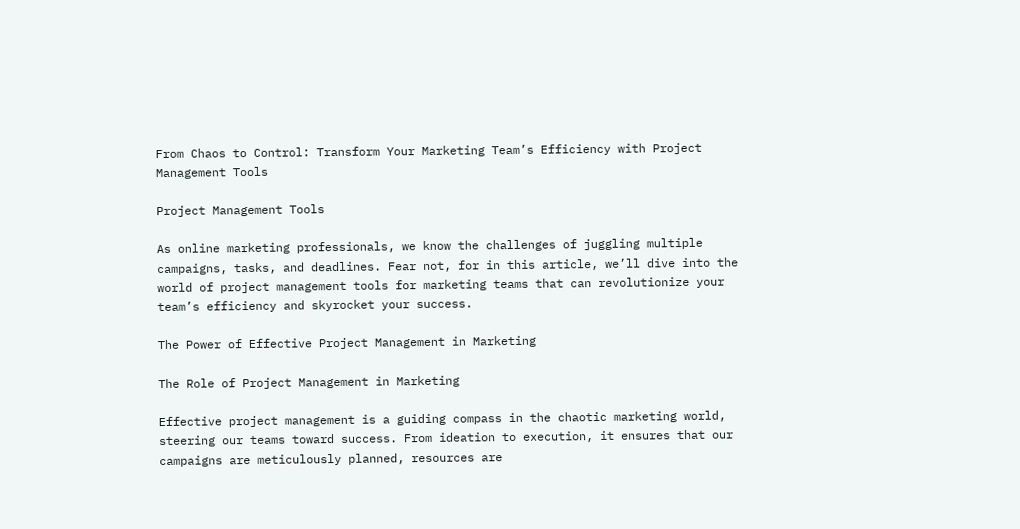From Chaos to Control: Transform Your Marketing Team’s Efficiency with Project Management Tools

Project Management Tools

As online marketing professionals, we know the challenges of juggling multiple campaigns, tasks, and deadlines. Fear not, for in this article, we’ll dive into the world of project management tools for marketing teams that can revolutionize your team’s efficiency and skyrocket your success.

The Power of Effective Project Management in Marketing

The Role of Project Management in Marketing

Effective project management is a guiding compass in the chaotic marketing world, steering our teams toward success. From ideation to execution, it ensures that our campaigns are meticulously planned, resources are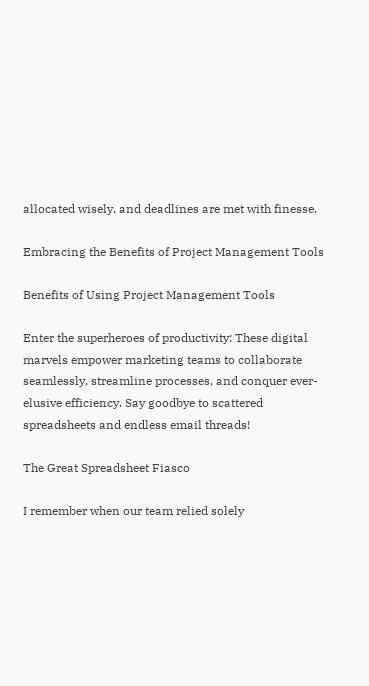allocated wisely, and deadlines are met with finesse.

Embracing the Benefits of Project Management Tools

Benefits of Using Project Management Tools

Enter the superheroes of productivity: These digital marvels empower marketing teams to collaborate seamlessly, streamline processes, and conquer ever-elusive efficiency. Say goodbye to scattered spreadsheets and endless email threads!

The Great Spreadsheet Fiasco

I remember when our team relied solely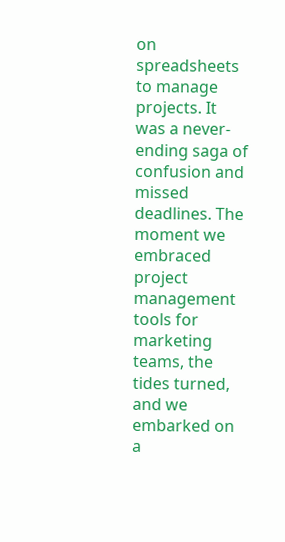on spreadsheets to manage projects. It was a never-ending saga of confusion and missed deadlines. The moment we embraced project management tools for marketing teams, the tides turned, and we embarked on a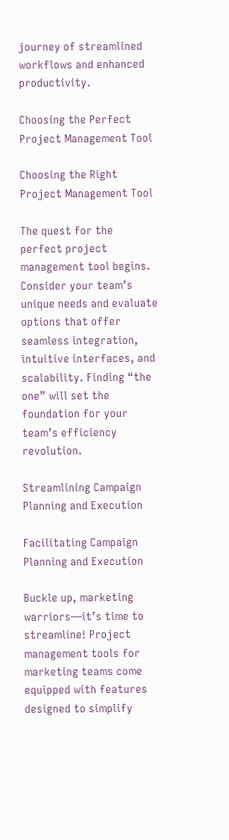journey of streamlined workflows and enhanced productivity.

Choosing the Perfect Project Management Tool

Choosing the Right Project Management Tool

The quest for the perfect project management tool begins. Consider your team’s unique needs and evaluate options that offer seamless integration, intuitive interfaces, and scalability. Finding “the one” will set the foundation for your team’s efficiency revolution.

Streamlining Campaign Planning and Execution

Facilitating Campaign Planning and Execution

Buckle up, marketing warriors—it’s time to streamline! Project management tools for marketing teams come equipped with features designed to simplify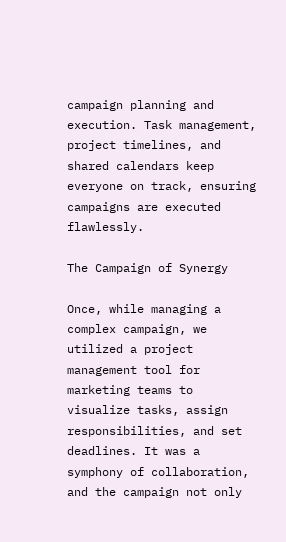campaign planning and execution. Task management, project timelines, and shared calendars keep everyone on track, ensuring campaigns are executed flawlessly.

The Campaign of Synergy

Once, while managing a complex campaign, we utilized a project management tool for marketing teams to visualize tasks, assign responsibilities, and set deadlines. It was a symphony of collaboration, and the campaign not only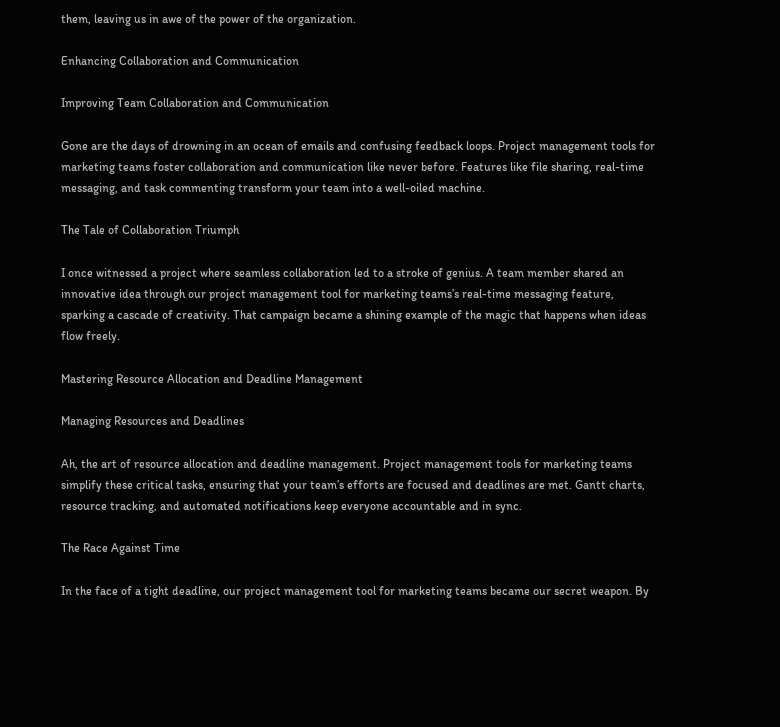them, leaving us in awe of the power of the organization.

Enhancing Collaboration and Communication

Improving Team Collaboration and Communication

Gone are the days of drowning in an ocean of emails and confusing feedback loops. Project management tools for marketing teams foster collaboration and communication like never before. Features like file sharing, real-time messaging, and task commenting transform your team into a well-oiled machine.

The Tale of Collaboration Triumph

I once witnessed a project where seamless collaboration led to a stroke of genius. A team member shared an innovative idea through our project management tool for marketing teams’s real-time messaging feature, sparking a cascade of creativity. That campaign became a shining example of the magic that happens when ideas flow freely.

Mastering Resource Allocation and Deadline Management

Managing Resources and Deadlines

Ah, the art of resource allocation and deadline management. Project management tools for marketing teams simplify these critical tasks, ensuring that your team’s efforts are focused and deadlines are met. Gantt charts, resource tracking, and automated notifications keep everyone accountable and in sync.

The Race Against Time

In the face of a tight deadline, our project management tool for marketing teams became our secret weapon. By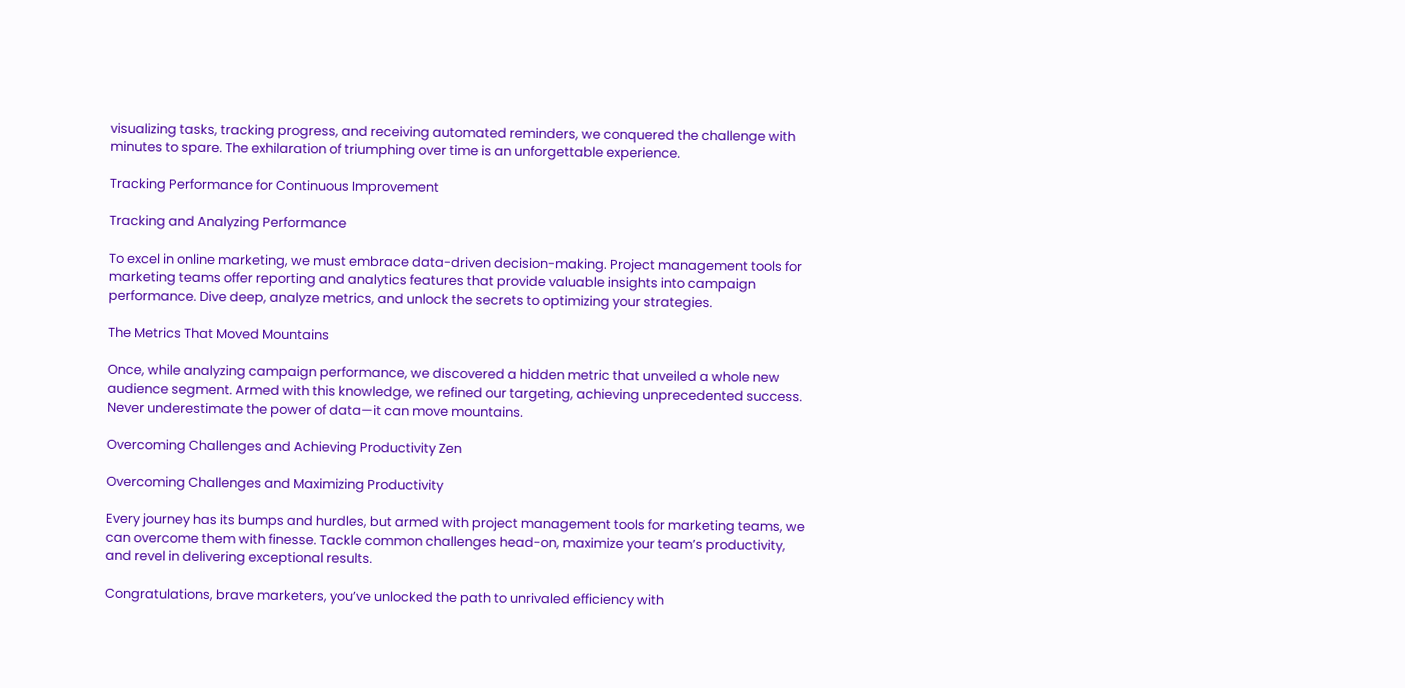visualizing tasks, tracking progress, and receiving automated reminders, we conquered the challenge with minutes to spare. The exhilaration of triumphing over time is an unforgettable experience.

Tracking Performance for Continuous Improvement

Tracking and Analyzing Performance

To excel in online marketing, we must embrace data-driven decision-making. Project management tools for marketing teams offer reporting and analytics features that provide valuable insights into campaign performance. Dive deep, analyze metrics, and unlock the secrets to optimizing your strategies.

The Metrics That Moved Mountains

Once, while analyzing campaign performance, we discovered a hidden metric that unveiled a whole new audience segment. Armed with this knowledge, we refined our targeting, achieving unprecedented success. Never underestimate the power of data—it can move mountains.

Overcoming Challenges and Achieving Productivity Zen

Overcoming Challenges and Maximizing Productivity

Every journey has its bumps and hurdles, but armed with project management tools for marketing teams, we can overcome them with finesse. Tackle common challenges head-on, maximize your team’s productivity, and revel in delivering exceptional results.

Congratulations, brave marketers, you’ve unlocked the path to unrivaled efficiency with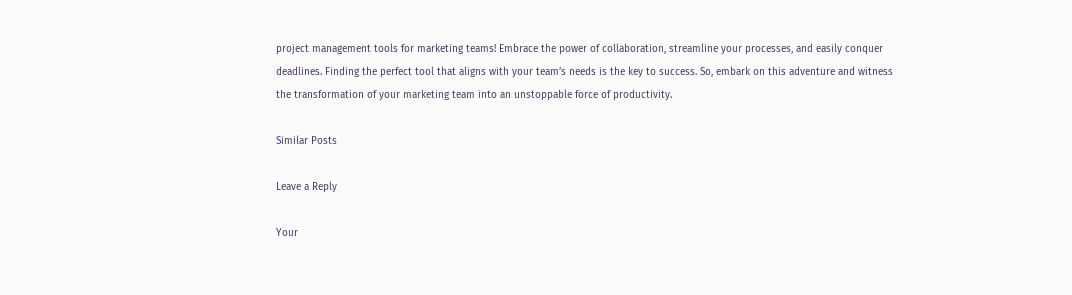project management tools for marketing teams! Embrace the power of collaboration, streamline your processes, and easily conquer deadlines. Finding the perfect tool that aligns with your team’s needs is the key to success. So, embark on this adventure and witness the transformation of your marketing team into an unstoppable force of productivity.

Similar Posts

Leave a Reply

Your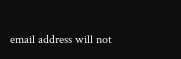email address will not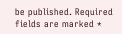be published. Required fields are marked *